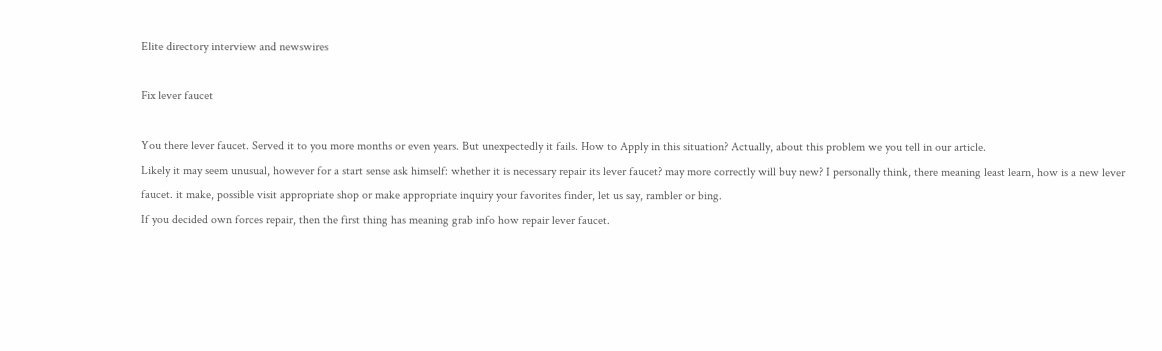Elite directory interview and newswires

Fix lever faucet

You there lever faucet. Served it to you more months or even years. But unexpectedly it fails. How to Apply in this situation? Actually, about this problem we you tell in our article.
Likely it may seem unusual, however for a start sense ask himself: whether it is necessary repair its lever faucet? may more correctly will buy new? I personally think, there meaning least learn, how is a new lever faucet. it make, possible visit appropriate shop or make appropriate inquiry your favorites finder, let us say, rambler or bing.
If you decided own forces repair, then the first thing has meaning grab info how repair lever faucet.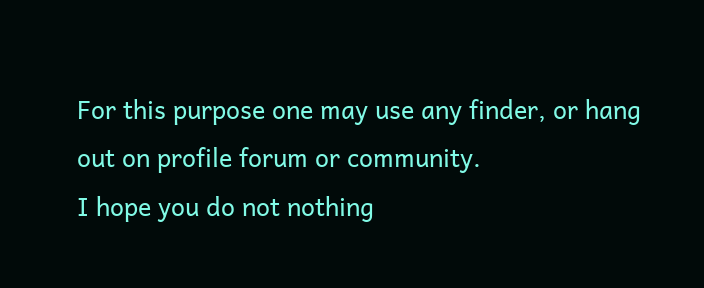For this purpose one may use any finder, or hang out on profile forum or community.
I hope you do not nothing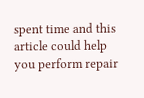spent time and this article could help you perform repair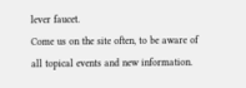lever faucet.
Come us on the site often, to be aware of all topical events and new information.